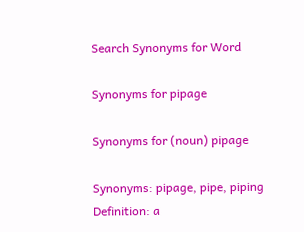Search Synonyms for Word

Synonyms for pipage

Synonyms for (noun) pipage

Synonyms: pipage, pipe, piping Definition: a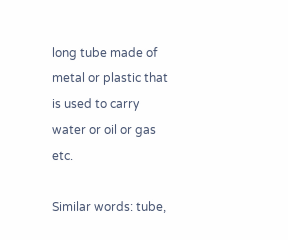long tube made of metal or plastic that is used to carry water or oil or gas etc.

Similar words: tube,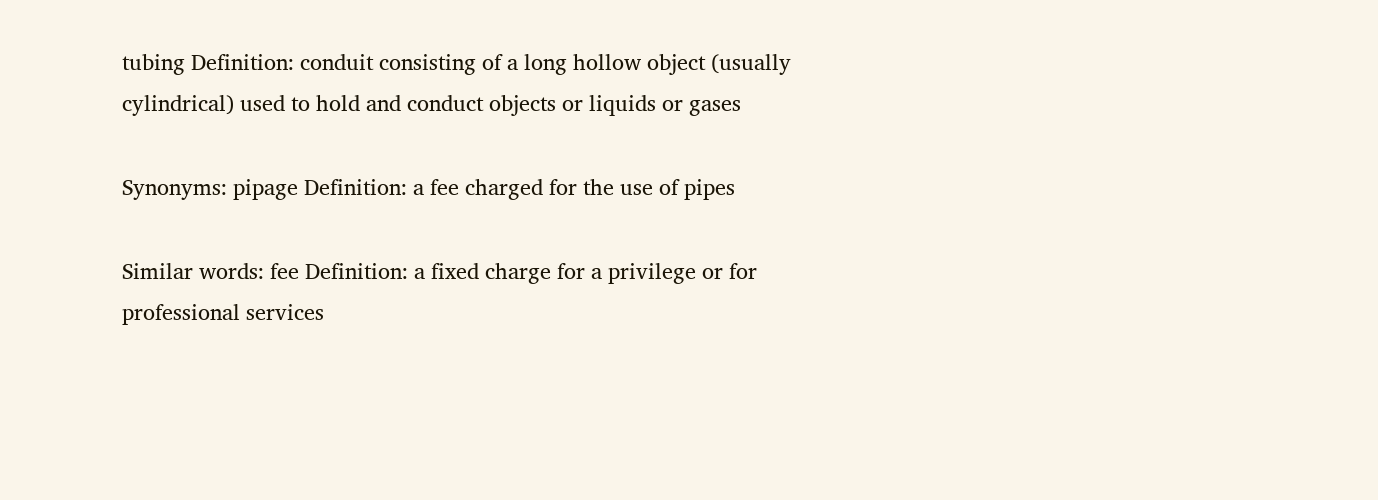tubing Definition: conduit consisting of a long hollow object (usually cylindrical) used to hold and conduct objects or liquids or gases

Synonyms: pipage Definition: a fee charged for the use of pipes

Similar words: fee Definition: a fixed charge for a privilege or for professional services